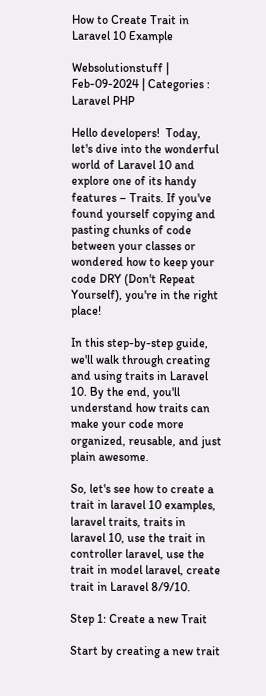How to Create Trait in Laravel 10 Example

Websolutionstuff | Feb-09-2024 | Categories : Laravel PHP

Hello developers!  Today, let's dive into the wonderful world of Laravel 10 and explore one of its handy features – Traits. If you've found yourself copying and pasting chunks of code between your classes or wondered how to keep your code DRY (Don't Repeat Yourself), you're in the right place!

In this step-by-step guide, we'll walk through creating and using traits in Laravel 10. By the end, you'll understand how traits can make your code more organized, reusable, and just plain awesome.

So, let's see how to create a trait in laravel 10 examples, laravel traits, traits in laravel 10, use the trait in controller laravel, use the trait in model laravel, create trait in Laravel 8/9/10.

Step 1: Create a new Trait

Start by creating a new trait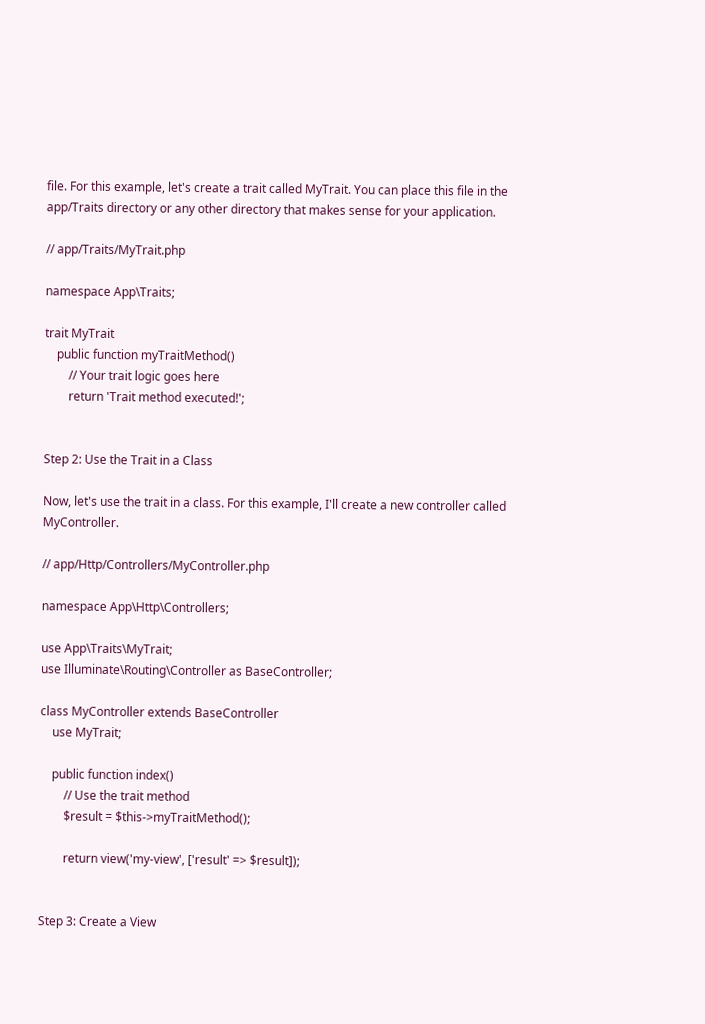file. For this example, let's create a trait called MyTrait. You can place this file in the app/Traits directory or any other directory that makes sense for your application.

// app/Traits/MyTrait.php

namespace App\Traits;

trait MyTrait
    public function myTraitMethod()
        // Your trait logic goes here
        return 'Trait method executed!';


Step 2: Use the Trait in a Class

Now, let's use the trait in a class. For this example, I'll create a new controller called MyController.

// app/Http/Controllers/MyController.php

namespace App\Http\Controllers;

use App\Traits\MyTrait;
use Illuminate\Routing\Controller as BaseController;

class MyController extends BaseController
    use MyTrait;

    public function index()
        // Use the trait method
        $result = $this->myTraitMethod();

        return view('my-view', ['result' => $result]);


Step 3: Create a View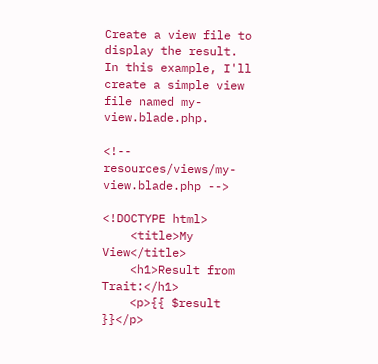Create a view file to display the result. In this example, I'll create a simple view file named my-view.blade.php.

<!-- resources/views/my-view.blade.php -->

<!DOCTYPE html>
    <title>My View</title>
    <h1>Result from Trait:</h1>
    <p>{{ $result }}</p>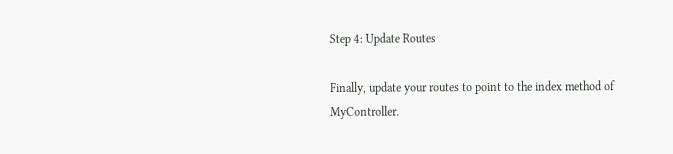Step 4: Update Routes

Finally, update your routes to point to the index method of MyController.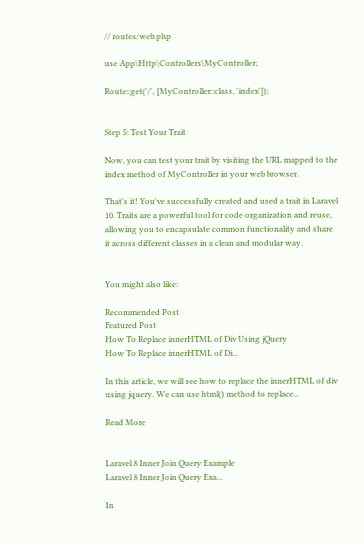// routes/web.php

use App\Http\Controllers\MyController;

Route::get('/', [MyController::class, 'index']);


Step 5: Test Your Trait

Now, you can test your trait by visiting the URL mapped to the index method of MyController in your web browser.

That's it! You've successfully created and used a trait in Laravel 10. Traits are a powerful tool for code organization and reuse, allowing you to encapsulate common functionality and share it across different classes in a clean and modular way.


You might also like:

Recommended Post
Featured Post
How To Replace innerHTML of Div Using jQuery
How To Replace innerHTML of Di...

In this article, we will see how to replace the innerHTML of div using jquery. We can use html() method to replace...

Read More


Laravel 8 Inner Join Query Example
Laravel 8 Inner Join Query Exa...

In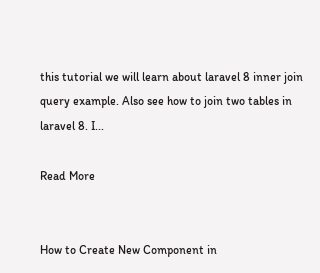this tutorial we will learn about laravel 8 inner join query example. Also see how to join two tables in laravel 8. I...

Read More


How to Create New Component in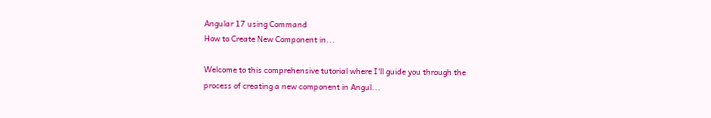Angular 17 using Command
How to Create New Component in...

Welcome to this comprehensive tutorial where I'll guide you through the process of creating a new component in Angul...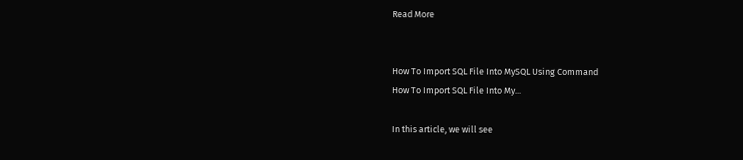Read More


How To Import SQL File Into MySQL Using Command
How To Import SQL File Into My...

In this article, we will see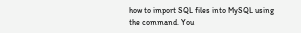how to import SQL files into MySQL using the command. You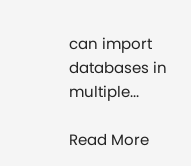can import databases in multiple...

Read More